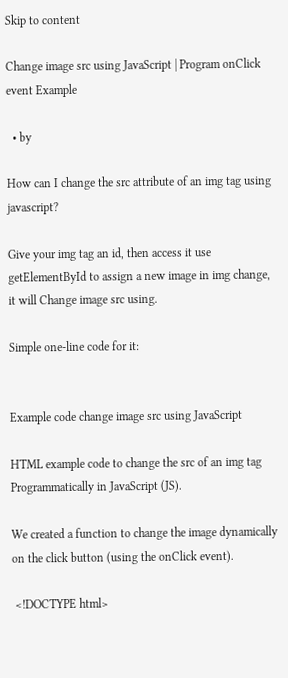Skip to content

Change image src using JavaScript | Program onClick event Example

  • by

How can I change the src attribute of an img tag using javascript?

Give your img tag an id, then access it use getElementById to assign a new image in img change, it will Change image src using.

Simple one-line code for it:


Example code change image src using JavaScript

HTML example code to change the src of an img tag Programmatically in JavaScript (JS).

We created a function to change the image dynamically on the click button (using the onClick event).

 <!DOCTYPE html>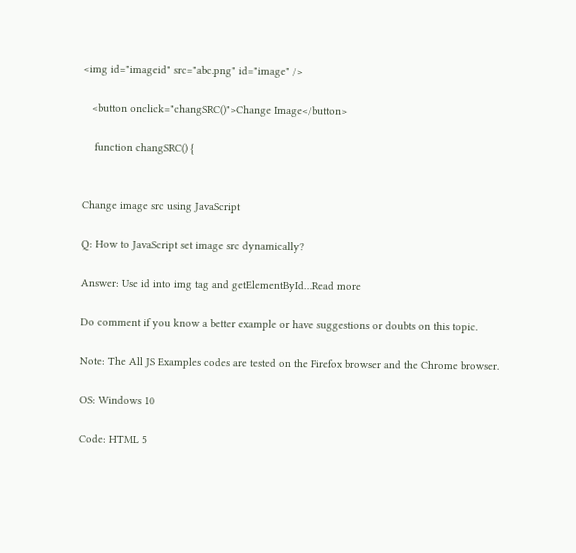<img id="imageid" src="abc.png" id="image" />

   <button onclick="changSRC()">Change Image</button>

    function changSRC() {


Change image src using JavaScript

Q: How to JavaScript set image src dynamically?

Answer: Use id into img tag and getElementById…Read more

Do comment if you know a better example or have suggestions or doubts on this topic.

Note: The All JS Examples codes are tested on the Firefox browser and the Chrome browser.

OS: Windows 10

Code: HTML 5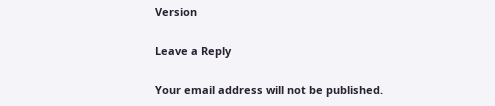Version

Leave a Reply

Your email address will not be published.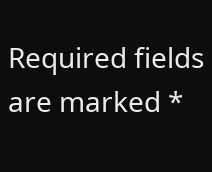Required fields are marked *